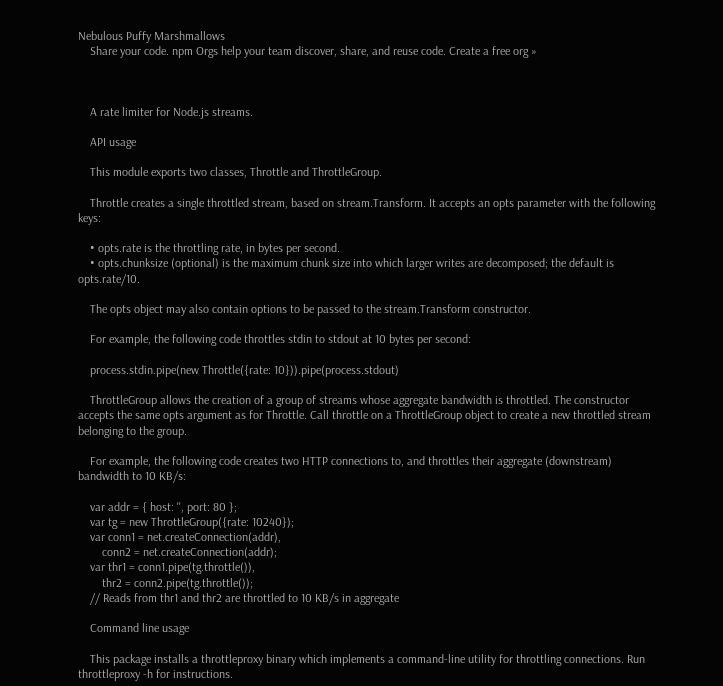Nebulous Puffy Marshmallows
    Share your code. npm Orgs help your team discover, share, and reuse code. Create a free org »



    A rate limiter for Node.js streams.

    API usage

    This module exports two classes, Throttle and ThrottleGroup.

    Throttle creates a single throttled stream, based on stream.Transform. It accepts an opts parameter with the following keys:

    • opts.rate is the throttling rate, in bytes per second.
    • opts.chunksize (optional) is the maximum chunk size into which larger writes are decomposed; the default is opts.rate/10.

    The opts object may also contain options to be passed to the stream.Transform constructor.

    For example, the following code throttles stdin to stdout at 10 bytes per second:

    process.stdin.pipe(new Throttle({rate: 10})).pipe(process.stdout)

    ThrottleGroup allows the creation of a group of streams whose aggregate bandwidth is throttled. The constructor accepts the same opts argument as for Throttle. Call throttle on a ThrottleGroup object to create a new throttled stream belonging to the group.

    For example, the following code creates two HTTP connections to, and throttles their aggregate (downstream) bandwidth to 10 KB/s:

    var addr = { host: '', port: 80 };
    var tg = new ThrottleGroup({rate: 10240});
    var conn1 = net.createConnection(addr),
        conn2 = net.createConnection(addr);
    var thr1 = conn1.pipe(tg.throttle()),
        thr2 = conn2.pipe(tg.throttle());
    // Reads from thr1 and thr2 are throttled to 10 KB/s in aggregate

    Command line usage

    This package installs a throttleproxy binary which implements a command-line utility for throttling connections. Run throttleproxy -h for instructions.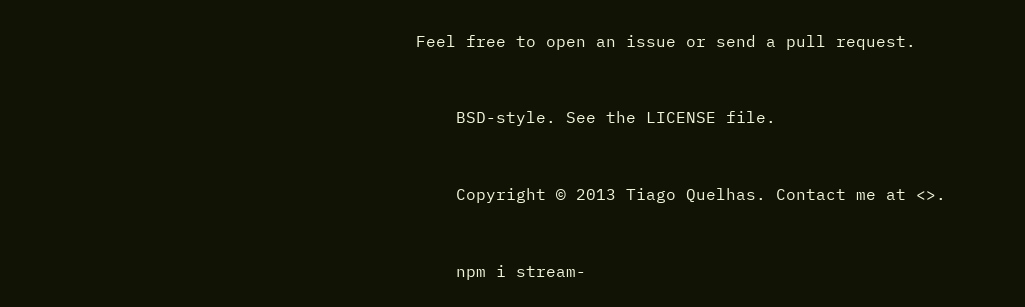Feel free to open an issue or send a pull request.


    BSD-style. See the LICENSE file.


    Copyright © 2013 Tiago Quelhas. Contact me at <>.


    npm i stream-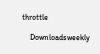throttle

    Downloadsweekly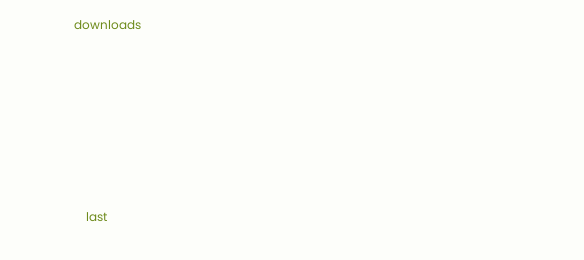downloads







    last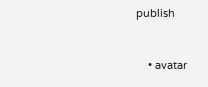publish


    • avatar